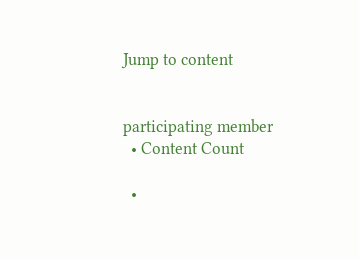Jump to content


participating member
  • Content Count

  •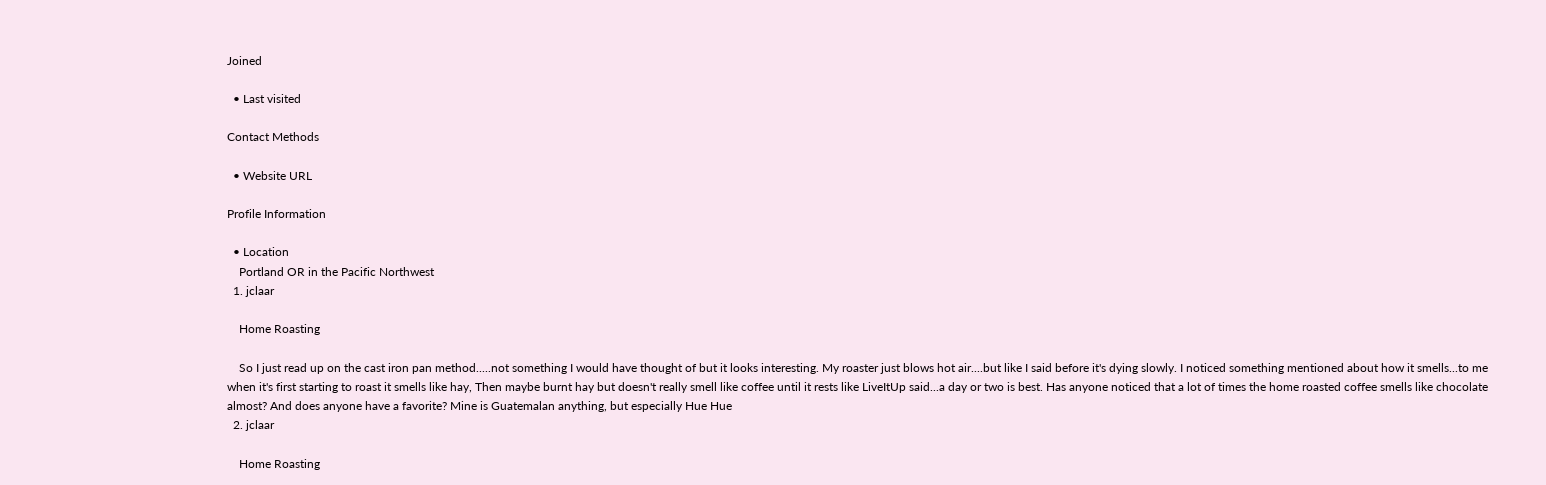Joined

  • Last visited

Contact Methods

  • Website URL

Profile Information

  • Location
    Portland OR in the Pacific Northwest
  1. jclaar

    Home Roasting

    So I just read up on the cast iron pan method.....not something I would have thought of but it looks interesting. My roaster just blows hot air....but like I said before it's dying slowly. I noticed something mentioned about how it smells...to me when it's first starting to roast it smells like hay, Then maybe burnt hay but doesn't really smell like coffee until it rests like LiveItUp said...a day or two is best. Has anyone noticed that a lot of times the home roasted coffee smells like chocolate almost? And does anyone have a favorite? Mine is Guatemalan anything, but especially Hue Hue
  2. jclaar

    Home Roasting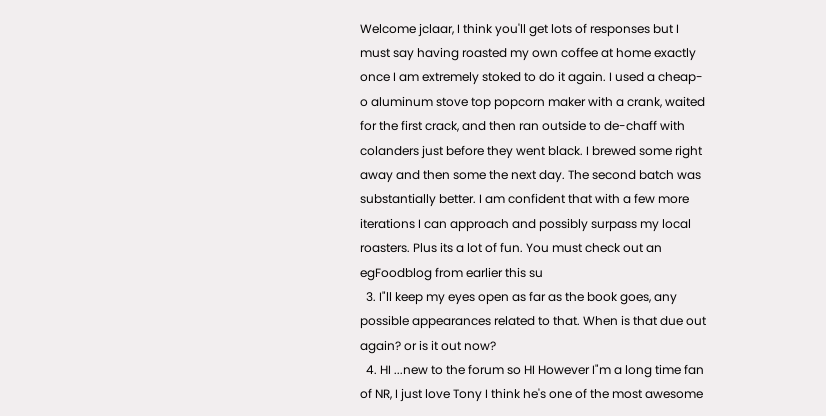Welcome jclaar, I think you'll get lots of responses but I must say having roasted my own coffee at home exactly once I am extremely stoked to do it again. I used a cheap-o aluminum stove top popcorn maker with a crank, waited for the first crack, and then ran outside to de-chaff with colanders just before they went black. I brewed some right away and then some the next day. The second batch was substantially better. I am confident that with a few more iterations I can approach and possibly surpass my local roasters. Plus its a lot of fun. You must check out an egFoodblog from earlier this su
  3. I"ll keep my eyes open as far as the book goes, any possible appearances related to that. When is that due out again? or is it out now?
  4. HI ...new to the forum so HI However I"m a long time fan of NR, I just love Tony I think he's one of the most awesome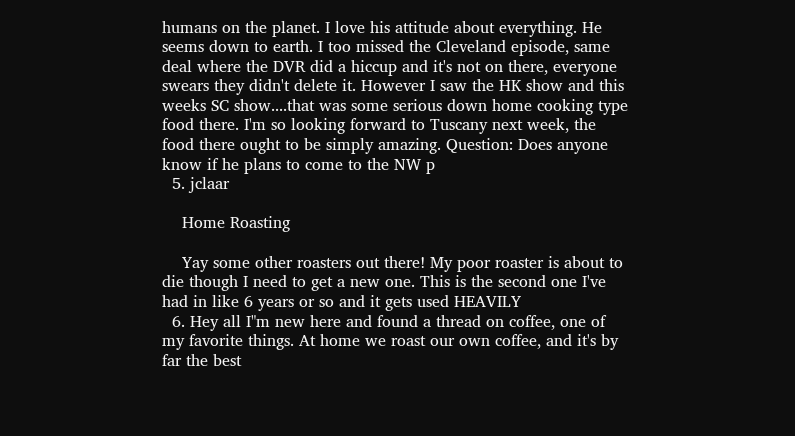humans on the planet. I love his attitude about everything. He seems down to earth. I too missed the Cleveland episode, same deal where the DVR did a hiccup and it's not on there, everyone swears they didn't delete it. However I saw the HK show and this weeks SC show....that was some serious down home cooking type food there. I'm so looking forward to Tuscany next week, the food there ought to be simply amazing. Question: Does anyone know if he plans to come to the NW p
  5. jclaar

    Home Roasting

    Yay some other roasters out there! My poor roaster is about to die though I need to get a new one. This is the second one I've had in like 6 years or so and it gets used HEAVILY
  6. Hey all I"m new here and found a thread on coffee, one of my favorite things. At home we roast our own coffee, and it's by far the best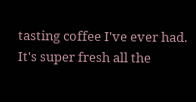tasting coffee I've ever had. It's super fresh all the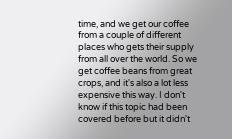time, and we get our coffee from a couple of different places who gets their supply from all over the world. So we get coffee beans from great crops, and it's also a lot less expensive this way. I don't know if this topic had been covered before but it didn't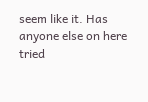seem like it. Has anyone else on here tried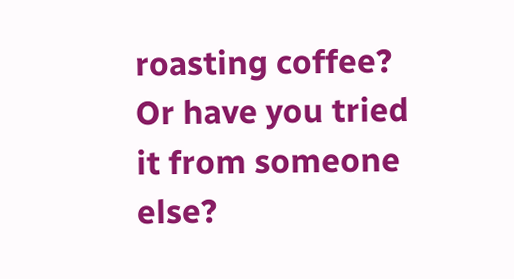roasting coffee? Or have you tried it from someone else?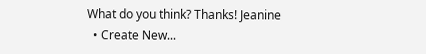What do you think? Thanks! Jeanine
  • Create New...